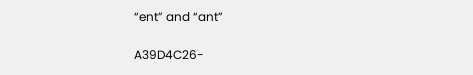“ent” and “ant”

A39D4C26-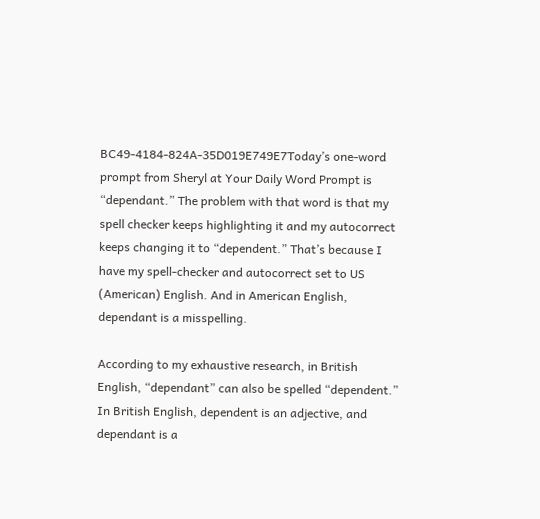BC49-4184-824A-35D019E749E7Today’s one-word prompt from Sheryl at Your Daily Word Prompt is “dependant.” The problem with that word is that my spell checker keeps highlighting it and my autocorrect keeps changing it to “dependent.” That’s because I have my spell-checker and autocorrect set to US (American) English. And in American English, dependant is a misspelling.

According to my exhaustive research, in British English, “dependant” can also be spelled “dependent.” In British English, dependent is an adjective, and dependant is a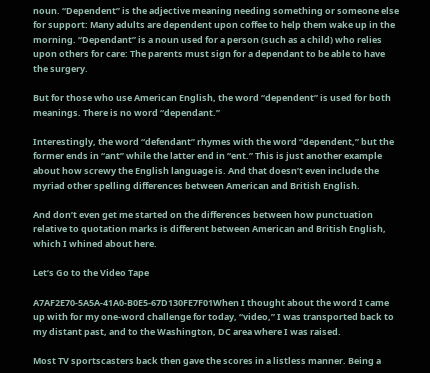noun. “Dependent” is the adjective meaning needing something or someone else for support: Many adults are dependent upon coffee to help them wake up in the morning. “Dependant” is a noun used for a person (such as a child) who relies upon others for care: The parents must sign for a dependant to be able to have the surgery.

But for those who use American English, the word “dependent” is used for both meanings. There is no word “dependant.”

Interestingly, the word “defendant” rhymes with the word “dependent,” but the former ends in “ant” while the latter end in “ent.” This is just another example about how screwy the English language is. And that doesn’t even include the myriad other spelling differences between American and British English.

And don’t even get me started on the differences between how punctuation relative to quotation marks is different between American and British English, which I whined about here.

Let’s Go to the Video Tape

A7AF2E70-5A5A-41A0-B0E5-67D130FE7F01When I thought about the word I came up with for my one-word challenge for today, “video,” I was transported back to my distant past, and to the Washington, DC area where I was raised.

Most TV sportscasters back then gave the scores in a listless manner. Being a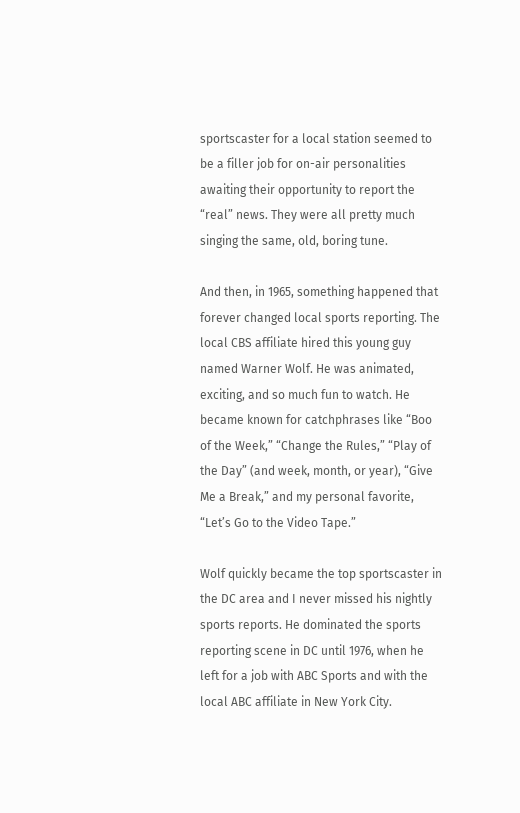sportscaster for a local station seemed to be a filler job for on-air personalities awaiting their opportunity to report the “real” news. They were all pretty much singing the same, old, boring tune.

And then, in 1965, something happened that forever changed local sports reporting. The local CBS affiliate hired this young guy named Warner Wolf. He was animated, exciting, and so much fun to watch. He became known for catchphrases like “Boo of the Week,” “Change the Rules,” “Play of the Day” (and week, month, or year), “Give Me a Break,” and my personal favorite, “Let’s Go to the Video Tape.”

Wolf quickly became the top sportscaster in the DC area and I never missed his nightly sports reports. He dominated the sports reporting scene in DC until 1976, when he left for a job with ABC Sports and with the local ABC affiliate in New York City.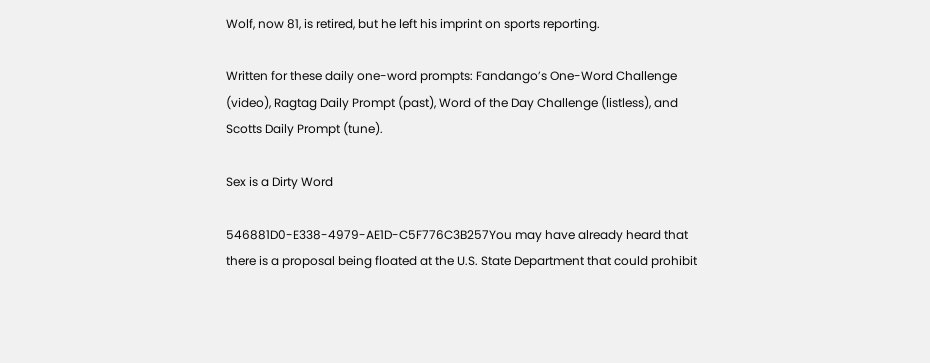Wolf, now 81, is retired, but he left his imprint on sports reporting.

Written for these daily one-word prompts: Fandango’s One-Word Challenge (video), Ragtag Daily Prompt (past), Word of the Day Challenge (listless), and Scotts Daily Prompt (tune).

Sex is a Dirty Word

546881D0-E338-4979-AE1D-C5F776C3B257You may have already heard that there is a proposal being floated at the U.S. State Department that could prohibit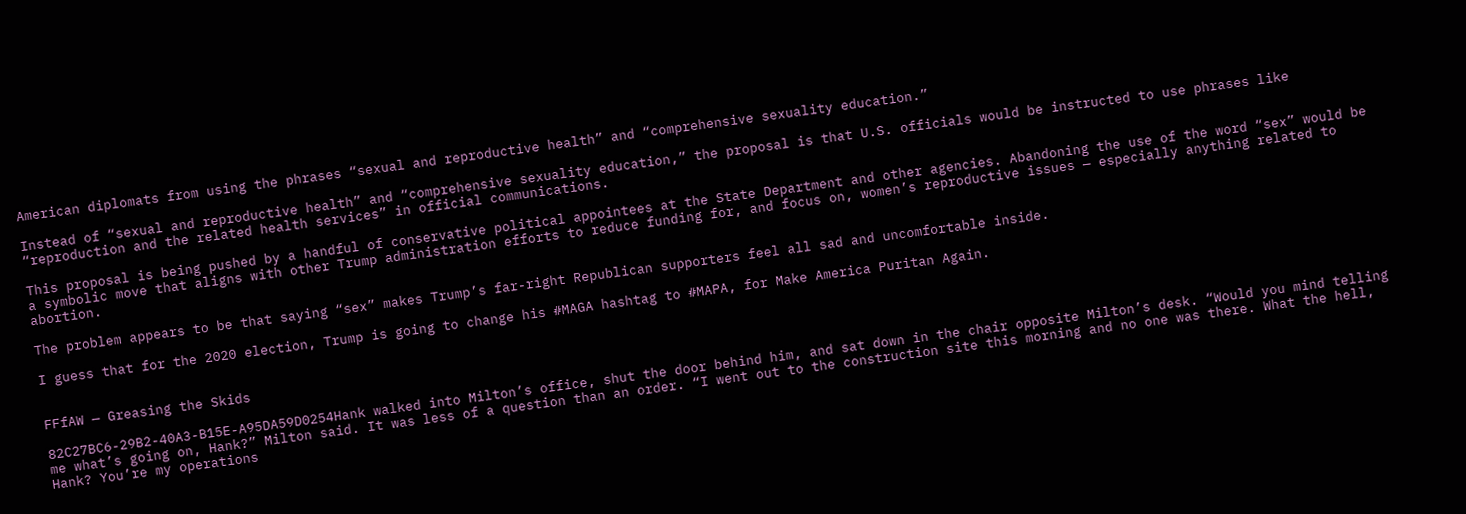American diplomats from using the phrases “sexual and reproductive health” and “comprehensive sexuality education.”

Instead of “sexual and reproductive health” and “comprehensive sexuality education,” the proposal is that U.S. officials would be instructed to use phrases like “reproduction and the related health services” in official communications.

This proposal is being pushed by a handful of conservative political appointees at the State Department and other agencies. Abandoning the use of the word “sex” would be a symbolic move that aligns with other Trump administration efforts to reduce funding for, and focus on, women’s reproductive issues — especially anything related to abortion.

The problem appears to be that saying “sex” makes Trump’s far-right Republican supporters feel all sad and uncomfortable inside.

I guess that for the 2020 election, Trump is going to change his #MAGA hashtag to #MAPA, for Make America Puritan Again.


FFfAW — Greasing the Skids

82C27BC6-29B2-40A3-B15E-A95DA59D0254Hank walked into Milton’s office, shut the door behind him, and sat down in the chair opposite Milton’s desk. “Would you mind telling me what’s going on, Hank?” Milton said. It was less of a question than an order. “I went out to the construction site this morning and no one was there. What the hell, Hank? You’re my operations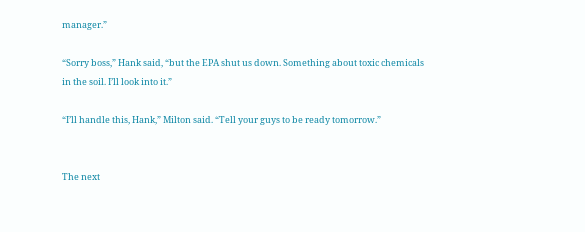manager.”

“Sorry boss,” Hank said, “but the EPA shut us down. Something about toxic chemicals in the soil. I’ll look into it.”

“I’ll handle this, Hank,” Milton said. “Tell your guys to be ready tomorrow.”


The next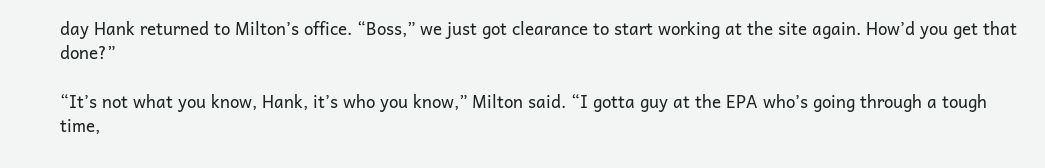day Hank returned to Milton’s office. “Boss,” we just got clearance to start working at the site again. How’d you get that done?”

“It’s not what you know, Hank, it’s who you know,” Milton said. “I gotta guy at the EPA who’s going through a tough time,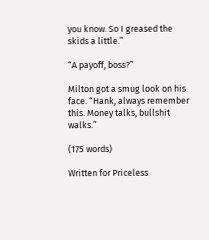you know. So I greased the skids a little.”

“A payoff, boss?”

Milton got a smug look on his face. “Hank, always remember this. Money talks, bullshit walks.”

(175 words)

Written for Priceless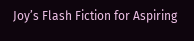Joy’s Flash Fiction for Aspiring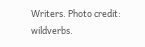Writers. Photo credit: wildverbs.